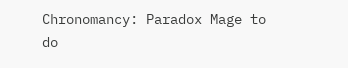Chronomancy: Paradox Mage to do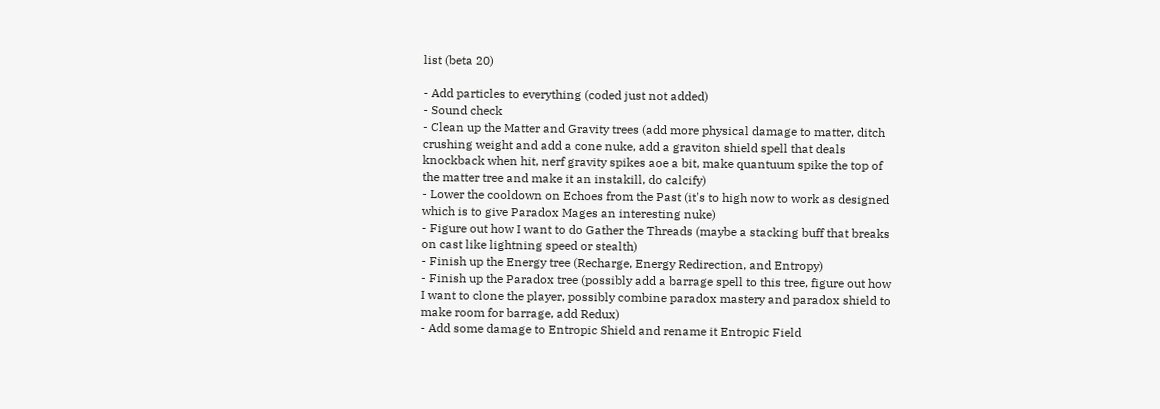list (beta 20)

- Add particles to everything (coded just not added)
- Sound check
- Clean up the Matter and Gravity trees (add more physical damage to matter, ditch crushing weight and add a cone nuke, add a graviton shield spell that deals knockback when hit, nerf gravity spikes aoe a bit, make quantuum spike the top of the matter tree and make it an instakill, do calcify)
- Lower the cooldown on Echoes from the Past (it's to high now to work as designed which is to give Paradox Mages an interesting nuke)
- Figure out how I want to do Gather the Threads (maybe a stacking buff that breaks on cast like lightning speed or stealth)
- Finish up the Energy tree (Recharge, Energy Redirection, and Entropy)
- Finish up the Paradox tree (possibly add a barrage spell to this tree, figure out how I want to clone the player, possibly combine paradox mastery and paradox shield to make room for barrage, add Redux)
- Add some damage to Entropic Shield and rename it Entropic Field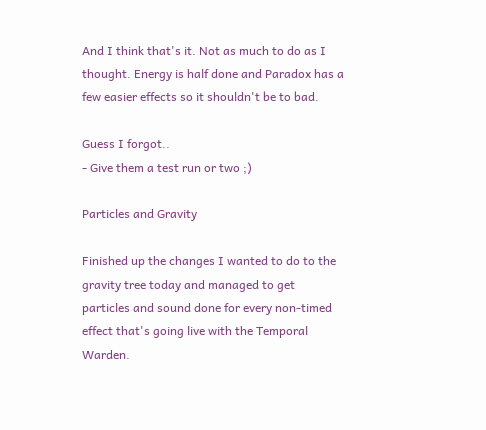And I think that's it. Not as much to do as I thought. Energy is half done and Paradox has a few easier effects so it shouldn't be to bad.

Guess I forgot..
- Give them a test run or two ;)

Particles and Gravity

Finished up the changes I wanted to do to the gravity tree today and managed to get particles and sound done for every non-timed effect that's going live with the Temporal Warden.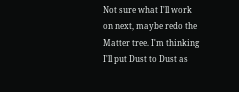Not sure what I'll work on next, maybe redo the Matter tree. I'm thinking I'll put Dust to Dust as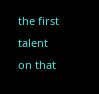the first talent on that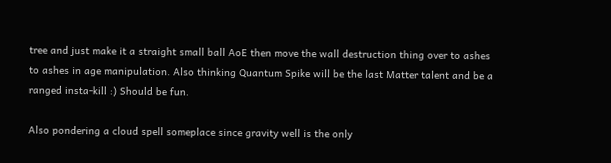tree and just make it a straight small ball AoE then move the wall destruction thing over to ashes to ashes in age manipulation. Also thinking Quantum Spike will be the last Matter talent and be a ranged insta-kill :) Should be fun.

Also pondering a cloud spell someplace since gravity well is the only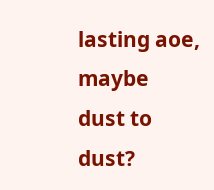lasting aoe, maybe dust to dust?